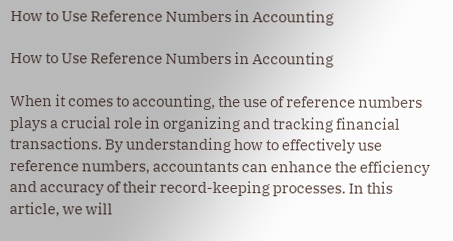How to Use Reference Numbers in Accounting

How to Use Reference Numbers in Accounting

When it comes to accounting, the use of reference numbers plays a crucial role in organizing and tracking financial transactions. By understanding how to effectively use reference numbers, accountants can enhance the efficiency and accuracy of their record-keeping processes. In this article, we will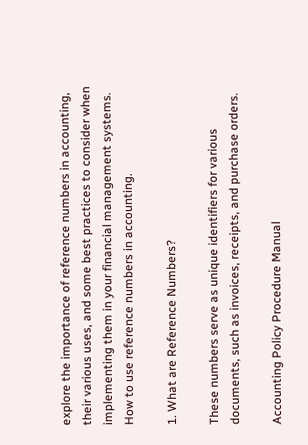explore the importance of reference numbers in accounting, their various uses, and some best practices to consider when implementing them in your financial management systems. How to use reference numbers in accounting.

1. What are Reference Numbers?

These numbers serve as unique identifiers for various documents, such as invoices, receipts, and purchase orders.

Accounting Policy Procedure Manual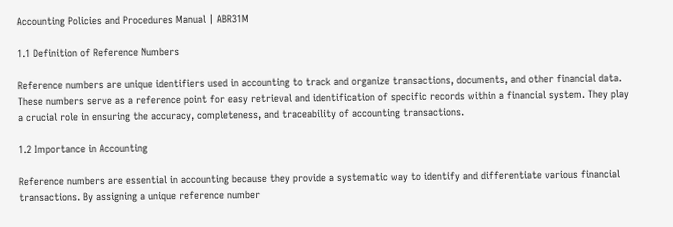Accounting Policies and Procedures Manual | ABR31M

1.1 Definition of Reference Numbers

Reference numbers are unique identifiers used in accounting to track and organize transactions, documents, and other financial data. These numbers serve as a reference point for easy retrieval and identification of specific records within a financial system. They play a crucial role in ensuring the accuracy, completeness, and traceability of accounting transactions.

1.2 Importance in Accounting

Reference numbers are essential in accounting because they provide a systematic way to identify and differentiate various financial transactions. By assigning a unique reference number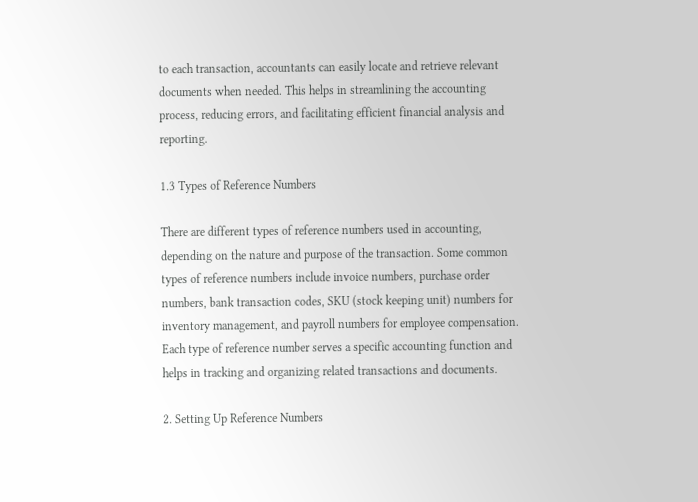to each transaction, accountants can easily locate and retrieve relevant documents when needed. This helps in streamlining the accounting process, reducing errors, and facilitating efficient financial analysis and reporting.

1.3 Types of Reference Numbers

There are different types of reference numbers used in accounting, depending on the nature and purpose of the transaction. Some common types of reference numbers include invoice numbers, purchase order numbers, bank transaction codes, SKU (stock keeping unit) numbers for inventory management, and payroll numbers for employee compensation. Each type of reference number serves a specific accounting function and helps in tracking and organizing related transactions and documents.

2. Setting Up Reference Numbers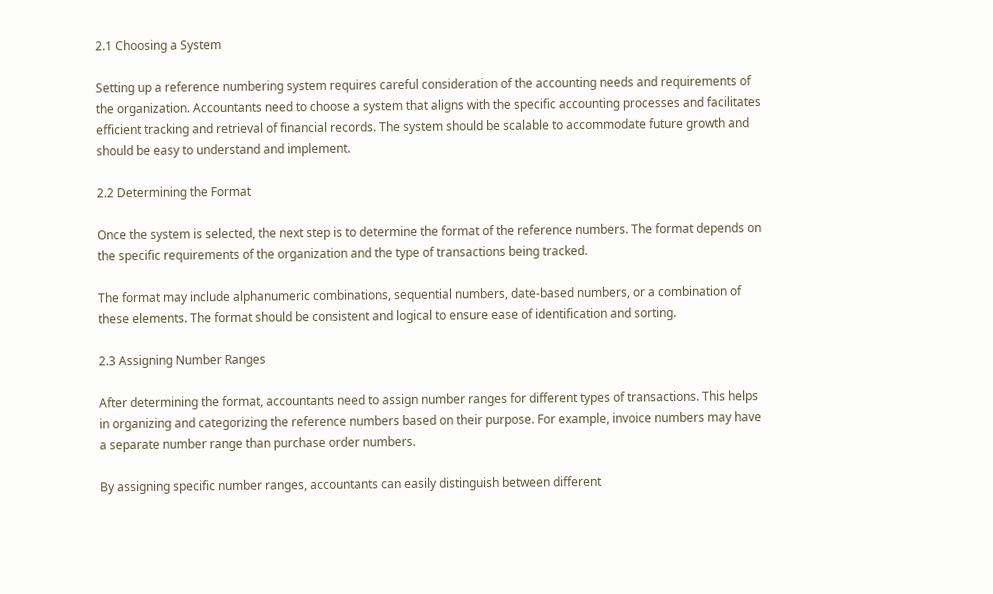2.1 Choosing a System

Setting up a reference numbering system requires careful consideration of the accounting needs and requirements of the organization. Accountants need to choose a system that aligns with the specific accounting processes and facilitates efficient tracking and retrieval of financial records. The system should be scalable to accommodate future growth and should be easy to understand and implement.

2.2 Determining the Format

Once the system is selected, the next step is to determine the format of the reference numbers. The format depends on the specific requirements of the organization and the type of transactions being tracked.

The format may include alphanumeric combinations, sequential numbers, date-based numbers, or a combination of these elements. The format should be consistent and logical to ensure ease of identification and sorting.

2.3 Assigning Number Ranges

After determining the format, accountants need to assign number ranges for different types of transactions. This helps in organizing and categorizing the reference numbers based on their purpose. For example, invoice numbers may have a separate number range than purchase order numbers.

By assigning specific number ranges, accountants can easily distinguish between different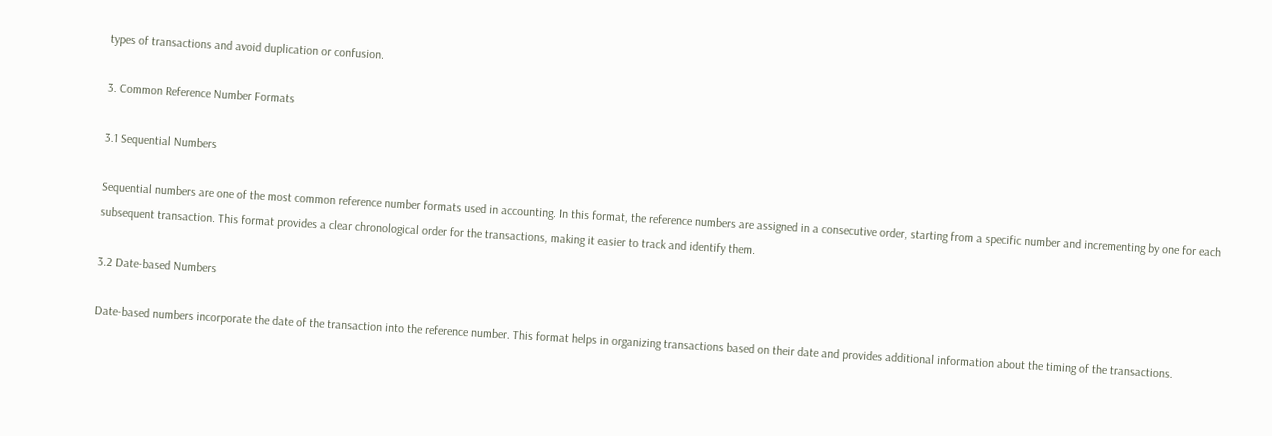types of transactions and avoid duplication or confusion.

3. Common Reference Number Formats

3.1 Sequential Numbers

Sequential numbers are one of the most common reference number formats used in accounting. In this format, the reference numbers are assigned in a consecutive order, starting from a specific number and incrementing by one for each subsequent transaction. This format provides a clear chronological order for the transactions, making it easier to track and identify them.

3.2 Date-based Numbers

Date-based numbers incorporate the date of the transaction into the reference number. This format helps in organizing transactions based on their date and provides additional information about the timing of the transactions.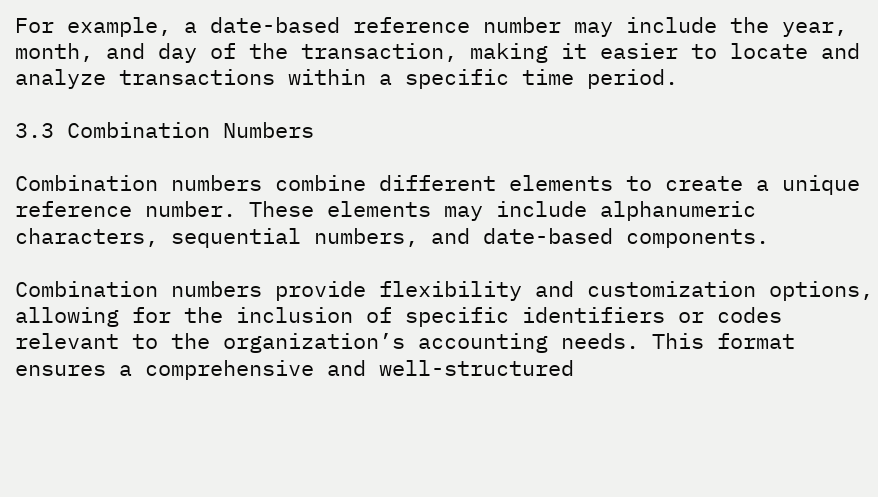For example, a date-based reference number may include the year, month, and day of the transaction, making it easier to locate and analyze transactions within a specific time period.

3.3 Combination Numbers

Combination numbers combine different elements to create a unique reference number. These elements may include alphanumeric characters, sequential numbers, and date-based components.

Combination numbers provide flexibility and customization options, allowing for the inclusion of specific identifiers or codes relevant to the organization’s accounting needs. This format ensures a comprehensive and well-structured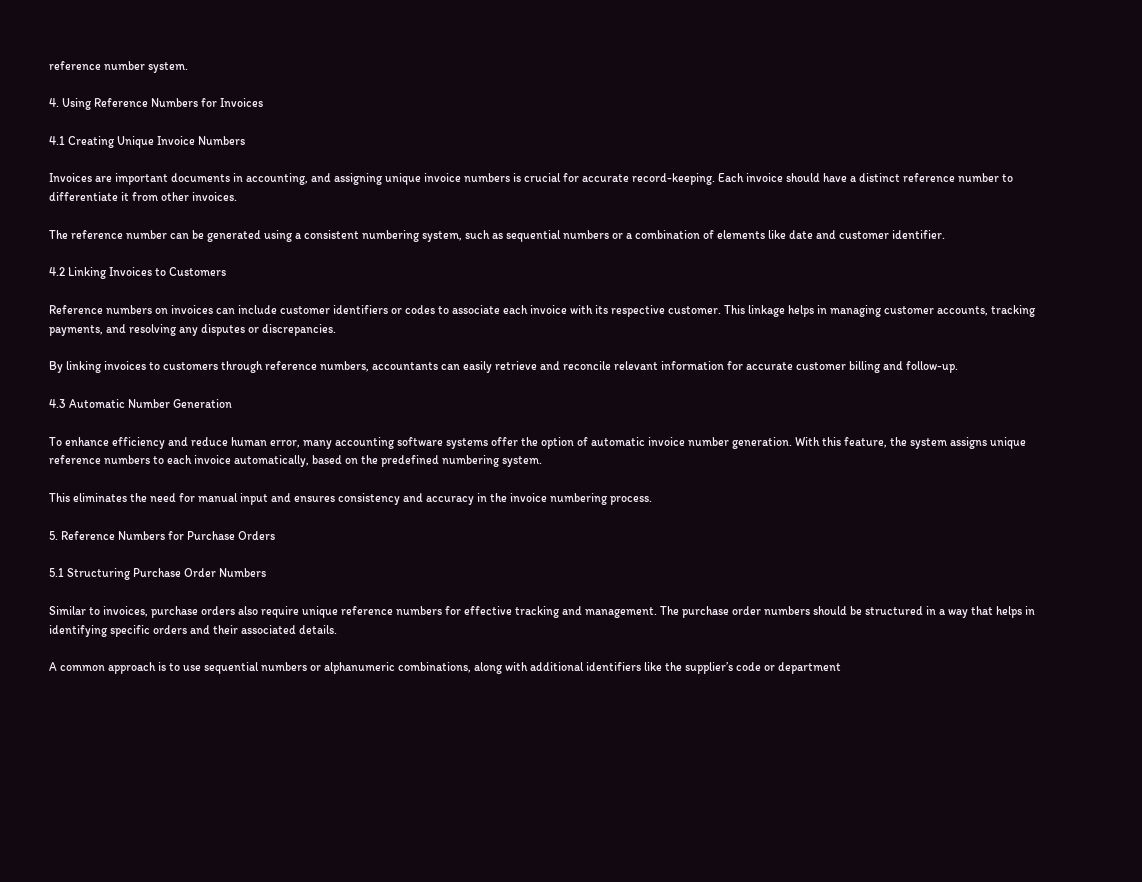reference number system.

4. Using Reference Numbers for Invoices

4.1 Creating Unique Invoice Numbers

Invoices are important documents in accounting, and assigning unique invoice numbers is crucial for accurate record-keeping. Each invoice should have a distinct reference number to differentiate it from other invoices.

The reference number can be generated using a consistent numbering system, such as sequential numbers or a combination of elements like date and customer identifier.

4.2 Linking Invoices to Customers

Reference numbers on invoices can include customer identifiers or codes to associate each invoice with its respective customer. This linkage helps in managing customer accounts, tracking payments, and resolving any disputes or discrepancies.

By linking invoices to customers through reference numbers, accountants can easily retrieve and reconcile relevant information for accurate customer billing and follow-up.

4.3 Automatic Number Generation

To enhance efficiency and reduce human error, many accounting software systems offer the option of automatic invoice number generation. With this feature, the system assigns unique reference numbers to each invoice automatically, based on the predefined numbering system.

This eliminates the need for manual input and ensures consistency and accuracy in the invoice numbering process.

5. Reference Numbers for Purchase Orders

5.1 Structuring Purchase Order Numbers

Similar to invoices, purchase orders also require unique reference numbers for effective tracking and management. The purchase order numbers should be structured in a way that helps in identifying specific orders and their associated details.

A common approach is to use sequential numbers or alphanumeric combinations, along with additional identifiers like the supplier’s code or department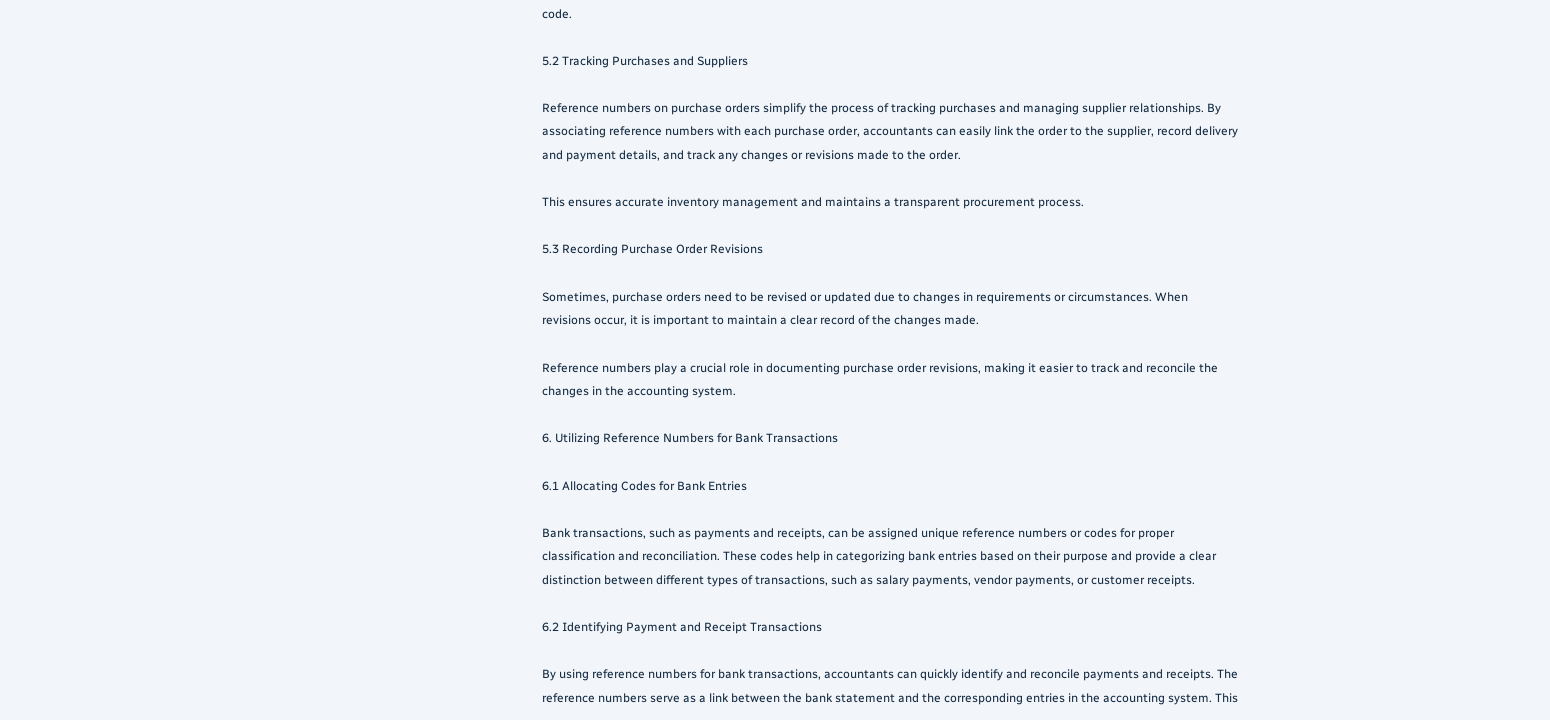code.

5.2 Tracking Purchases and Suppliers

Reference numbers on purchase orders simplify the process of tracking purchases and managing supplier relationships. By associating reference numbers with each purchase order, accountants can easily link the order to the supplier, record delivery and payment details, and track any changes or revisions made to the order.

This ensures accurate inventory management and maintains a transparent procurement process.

5.3 Recording Purchase Order Revisions

Sometimes, purchase orders need to be revised or updated due to changes in requirements or circumstances. When revisions occur, it is important to maintain a clear record of the changes made.

Reference numbers play a crucial role in documenting purchase order revisions, making it easier to track and reconcile the changes in the accounting system.

6. Utilizing Reference Numbers for Bank Transactions

6.1 Allocating Codes for Bank Entries

Bank transactions, such as payments and receipts, can be assigned unique reference numbers or codes for proper classification and reconciliation. These codes help in categorizing bank entries based on their purpose and provide a clear distinction between different types of transactions, such as salary payments, vendor payments, or customer receipts.

6.2 Identifying Payment and Receipt Transactions

By using reference numbers for bank transactions, accountants can quickly identify and reconcile payments and receipts. The reference numbers serve as a link between the bank statement and the corresponding entries in the accounting system. This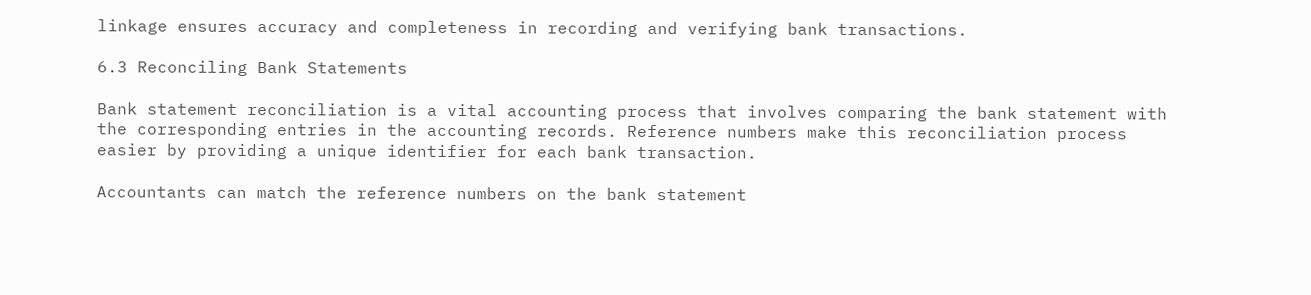linkage ensures accuracy and completeness in recording and verifying bank transactions.

6.3 Reconciling Bank Statements

Bank statement reconciliation is a vital accounting process that involves comparing the bank statement with the corresponding entries in the accounting records. Reference numbers make this reconciliation process easier by providing a unique identifier for each bank transaction.

Accountants can match the reference numbers on the bank statement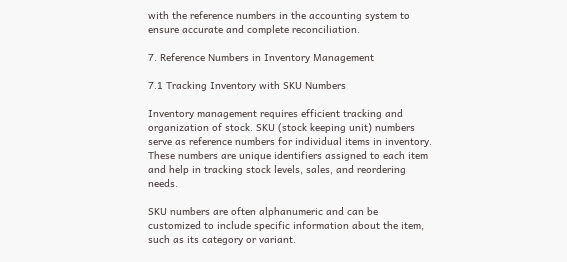with the reference numbers in the accounting system to ensure accurate and complete reconciliation.

7. Reference Numbers in Inventory Management

7.1 Tracking Inventory with SKU Numbers

Inventory management requires efficient tracking and organization of stock. SKU (stock keeping unit) numbers serve as reference numbers for individual items in inventory. These numbers are unique identifiers assigned to each item and help in tracking stock levels, sales, and reordering needs.

SKU numbers are often alphanumeric and can be customized to include specific information about the item, such as its category or variant.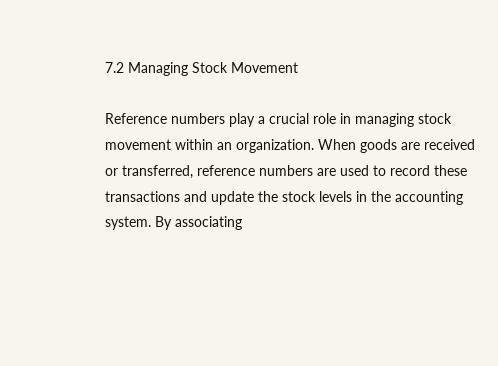7.2 Managing Stock Movement

Reference numbers play a crucial role in managing stock movement within an organization. When goods are received or transferred, reference numbers are used to record these transactions and update the stock levels in the accounting system. By associating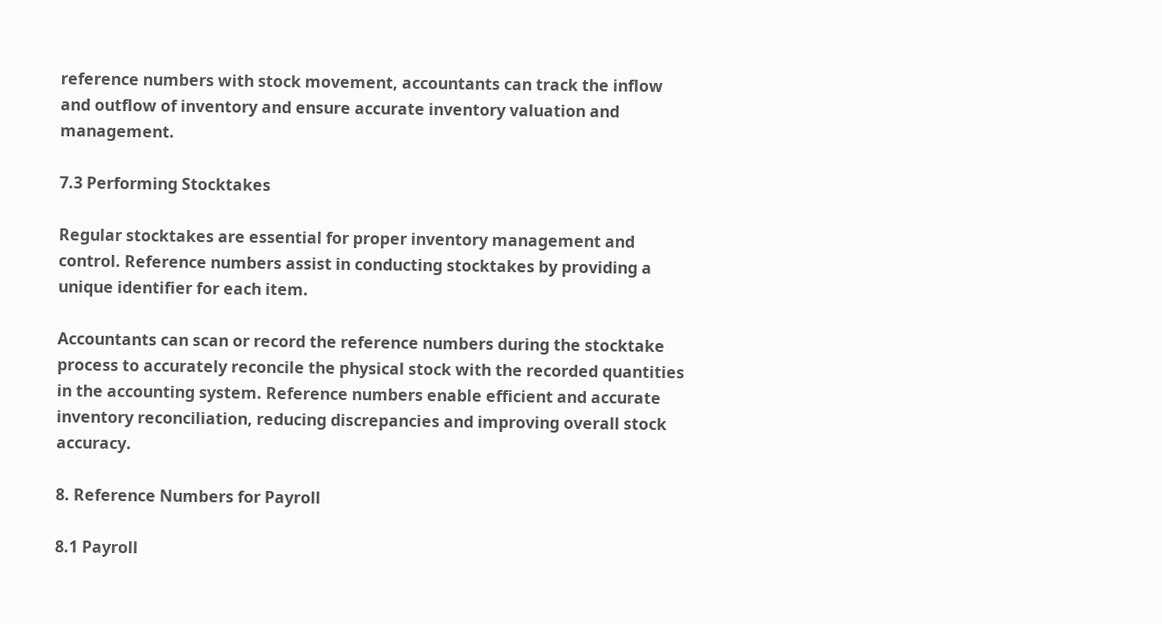reference numbers with stock movement, accountants can track the inflow and outflow of inventory and ensure accurate inventory valuation and management.

7.3 Performing Stocktakes

Regular stocktakes are essential for proper inventory management and control. Reference numbers assist in conducting stocktakes by providing a unique identifier for each item.

Accountants can scan or record the reference numbers during the stocktake process to accurately reconcile the physical stock with the recorded quantities in the accounting system. Reference numbers enable efficient and accurate inventory reconciliation, reducing discrepancies and improving overall stock accuracy.

8. Reference Numbers for Payroll

8.1 Payroll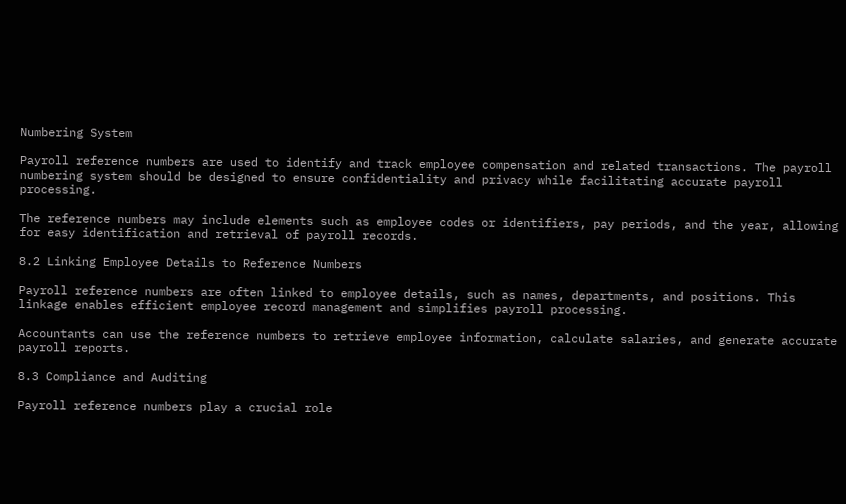Numbering System

Payroll reference numbers are used to identify and track employee compensation and related transactions. The payroll numbering system should be designed to ensure confidentiality and privacy while facilitating accurate payroll processing.

The reference numbers may include elements such as employee codes or identifiers, pay periods, and the year, allowing for easy identification and retrieval of payroll records.

8.2 Linking Employee Details to Reference Numbers

Payroll reference numbers are often linked to employee details, such as names, departments, and positions. This linkage enables efficient employee record management and simplifies payroll processing.

Accountants can use the reference numbers to retrieve employee information, calculate salaries, and generate accurate payroll reports.

8.3 Compliance and Auditing

Payroll reference numbers play a crucial role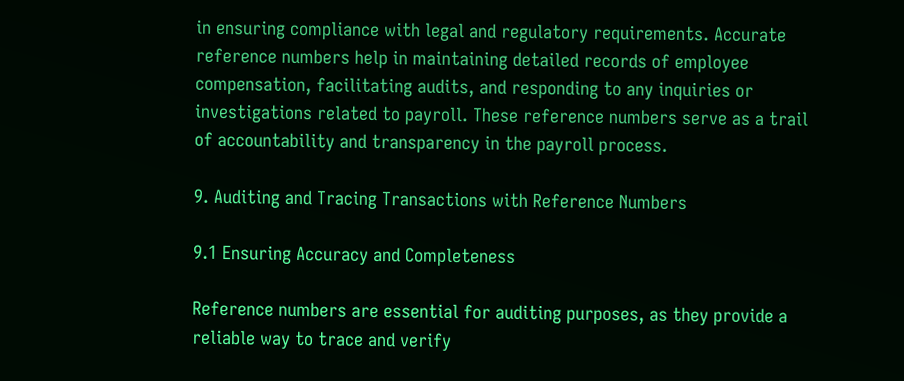in ensuring compliance with legal and regulatory requirements. Accurate reference numbers help in maintaining detailed records of employee compensation, facilitating audits, and responding to any inquiries or investigations related to payroll. These reference numbers serve as a trail of accountability and transparency in the payroll process.

9. Auditing and Tracing Transactions with Reference Numbers

9.1 Ensuring Accuracy and Completeness

Reference numbers are essential for auditing purposes, as they provide a reliable way to trace and verify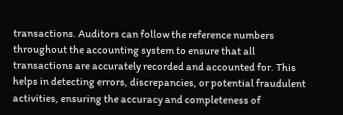transactions. Auditors can follow the reference numbers throughout the accounting system to ensure that all transactions are accurately recorded and accounted for. This helps in detecting errors, discrepancies, or potential fraudulent activities, ensuring the accuracy and completeness of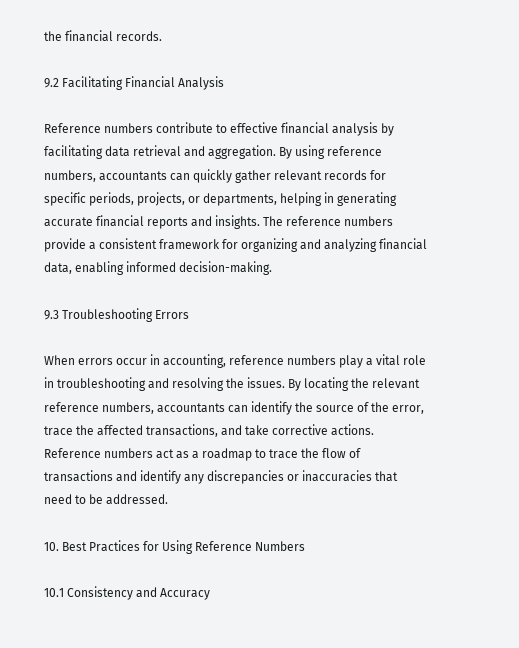the financial records.

9.2 Facilitating Financial Analysis

Reference numbers contribute to effective financial analysis by facilitating data retrieval and aggregation. By using reference numbers, accountants can quickly gather relevant records for specific periods, projects, or departments, helping in generating accurate financial reports and insights. The reference numbers provide a consistent framework for organizing and analyzing financial data, enabling informed decision-making.

9.3 Troubleshooting Errors

When errors occur in accounting, reference numbers play a vital role in troubleshooting and resolving the issues. By locating the relevant reference numbers, accountants can identify the source of the error, trace the affected transactions, and take corrective actions. Reference numbers act as a roadmap to trace the flow of transactions and identify any discrepancies or inaccuracies that need to be addressed.

10. Best Practices for Using Reference Numbers

10.1 Consistency and Accuracy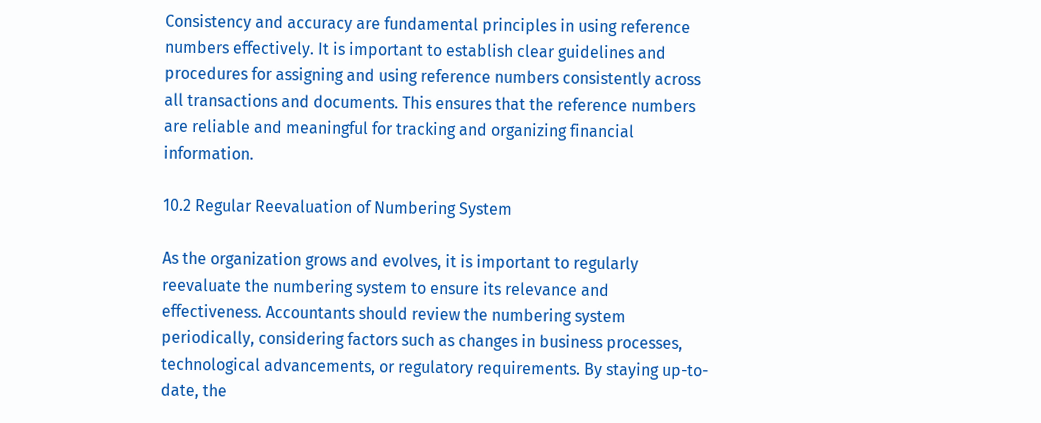Consistency and accuracy are fundamental principles in using reference numbers effectively. It is important to establish clear guidelines and procedures for assigning and using reference numbers consistently across all transactions and documents. This ensures that the reference numbers are reliable and meaningful for tracking and organizing financial information.

10.2 Regular Reevaluation of Numbering System

As the organization grows and evolves, it is important to regularly reevaluate the numbering system to ensure its relevance and effectiveness. Accountants should review the numbering system periodically, considering factors such as changes in business processes, technological advancements, or regulatory requirements. By staying up-to-date, the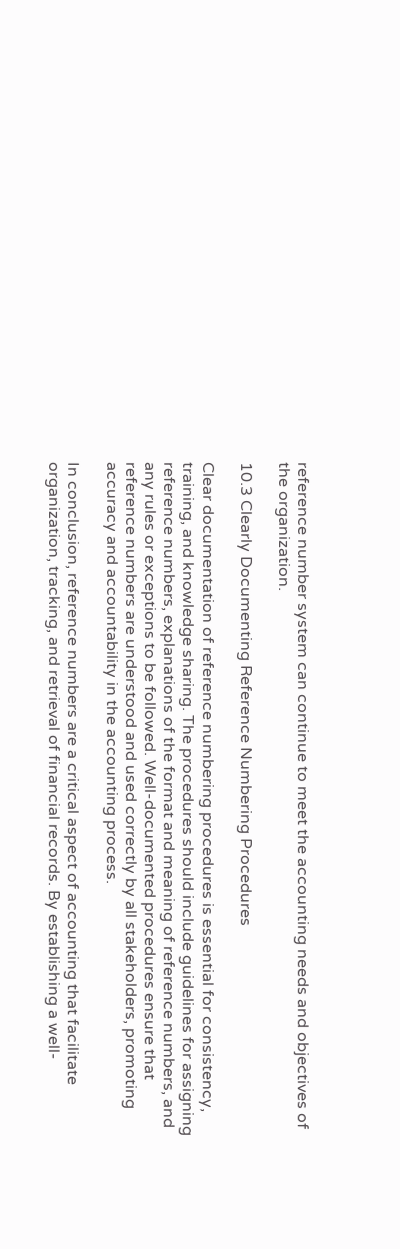reference number system can continue to meet the accounting needs and objectives of the organization.

10.3 Clearly Documenting Reference Numbering Procedures

Clear documentation of reference numbering procedures is essential for consistency, training, and knowledge sharing. The procedures should include guidelines for assigning reference numbers, explanations of the format and meaning of reference numbers, and any rules or exceptions to be followed. Well-documented procedures ensure that reference numbers are understood and used correctly by all stakeholders, promoting accuracy and accountability in the accounting process.

In conclusion, reference numbers are a critical aspect of accounting that facilitate organization, tracking, and retrieval of financial records. By establishing a well-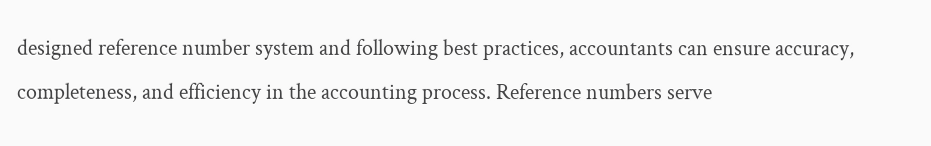designed reference number system and following best practices, accountants can ensure accuracy, completeness, and efficiency in the accounting process. Reference numbers serve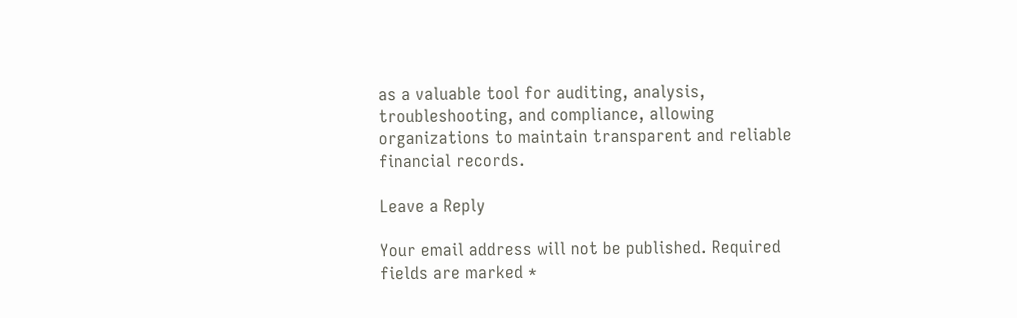as a valuable tool for auditing, analysis, troubleshooting, and compliance, allowing organizations to maintain transparent and reliable financial records.

Leave a Reply

Your email address will not be published. Required fields are marked *